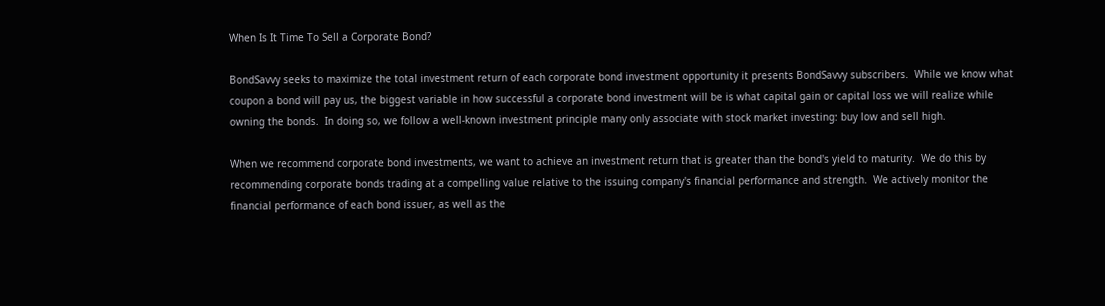When Is It Time To Sell a Corporate Bond?

BondSavvy seeks to maximize the total investment return of each corporate bond investment opportunity it presents BondSavvy subscribers.  While we know what coupon a bond will pay us, the biggest variable in how successful a corporate bond investment will be is what capital gain or capital loss we will realize while owning the bonds.  In doing so, we follow a well-known investment principle many only associate with stock market investing: buy low and sell high.

When we recommend corporate bond investments, we want to achieve an investment return that is greater than the bond's yield to maturity.  We do this by recommending corporate bonds trading at a compelling value relative to the issuing company's financial performance and strength.  We actively monitor the financial performance of each bond issuer, as well as the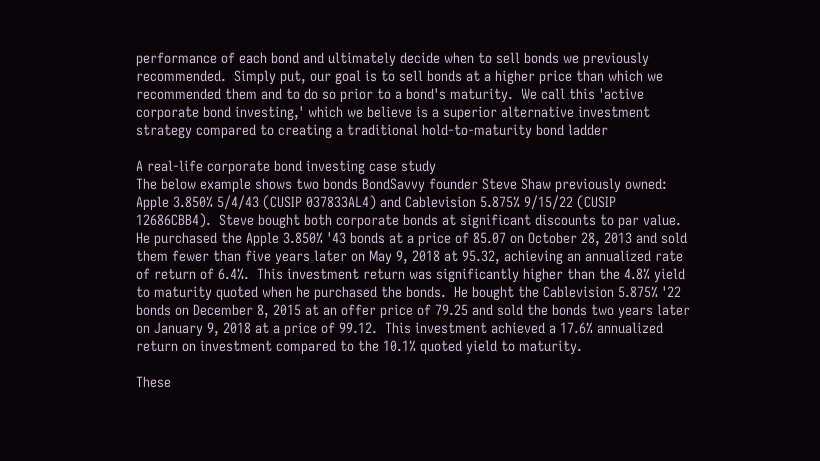performance of each bond and ultimately decide when to sell bonds we previously recommended.  Simply put, our goal is to sell bonds at a higher price than which we recommended them and to do so prior to a bond's maturity.  We call this 'active corporate bond investing,' which we believe is a superior alternative investment strategy compared to creating a traditional hold-to-maturity bond ladder

A real-life corporate bond investing case study
The below example shows two bonds BondSavvy founder Steve Shaw previously owned: Apple 3.850% 5/4/43 (CUSIP 037833AL4) and Cablevision 5.875% 9/15/22 (CUSIP 12686CBB4).  Steve bought both corporate bonds at significant discounts to par value.  He purchased the Apple 3.850% '43 bonds at a price of 85.07 on October 28, 2013 and sold them fewer than five years later on May 9, 2018 at 95.32, achieving an annualized rate of return of 6.4%.  This investment return was significantly higher than the 4.8% yield to maturity quoted when he purchased the bonds.  He bought the Cablevision 5.875% '22 bonds on December 8, 2015 at an offer price of 79.25 and sold the bonds two years later on January 9, 2018 at a price of 99.12.  This investment achieved a 17.6% annualized return on investment compared to the 10.1% quoted yield to maturity.

These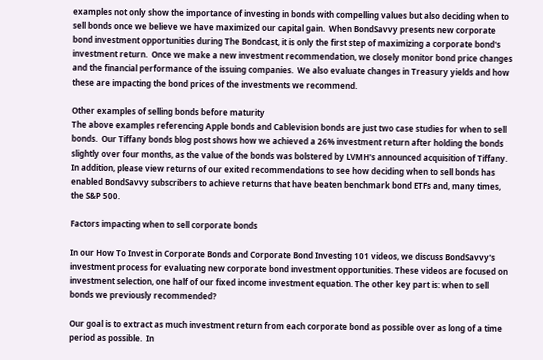examples not only show the importance of investing in bonds with compelling values but also deciding when to sell bonds once we believe we have maximized our capital gain.  When BondSavvy presents new corporate bond investment opportunities during The Bondcast, it is only the first step of maximizing a corporate bond's investment return.  Once we make a new investment recommendation, we closely monitor bond price changes and the financial performance of the issuing companies.  We also evaluate changes in Treasury yields and how these are impacting the bond prices of the investments we recommend.

Other examples of selling bonds before maturity
The above examples referencing Apple bonds and Cablevision bonds are just two case studies for when to sell bonds.  Our Tiffany bonds blog post shows how we achieved a 26% investment return after holding the bonds slightly over four months, as the value of the bonds was bolstered by LVMH's announced acquisition of Tiffany.  In addition, please view returns of our exited recommendations to see how deciding when to sell bonds has enabled BondSavvy subscribers to achieve returns that have beaten benchmark bond ETFs and, many times, the S&P 500.

Factors impacting when to sell corporate bonds

In our How To Invest in Corporate Bonds and Corporate Bond Investing 101 videos, we discuss BondSavvy's investment process for evaluating new corporate bond investment opportunities. These videos are focused on investment selection, one half of our fixed income investment equation. The other key part is: when to sell bonds we previously recommended?

Our goal is to extract as much investment return from each corporate bond as possible over as long of a time period as possible.  In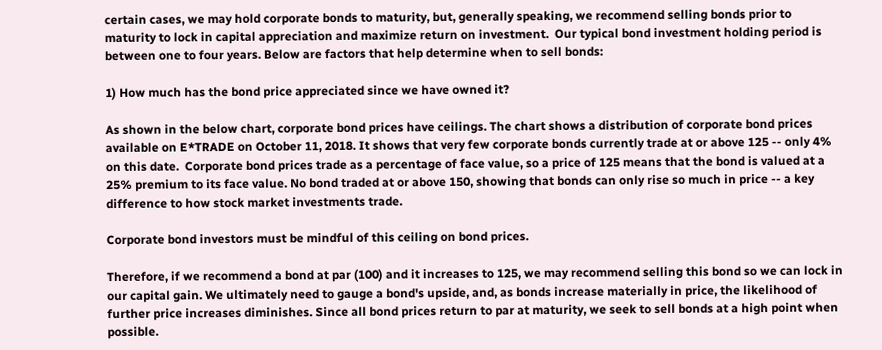certain cases, we may hold corporate bonds to maturity, but, generally speaking, we recommend selling bonds prior to maturity to lock in capital appreciation and maximize return on investment.  Our typical bond investment holding period is between one to four years. Below are factors that help determine when to sell bonds:

1) How much has the bond price appreciated since we have owned it?

As shown in the below chart, corporate bond prices have ceilings. The chart shows a distribution of corporate bond prices available on E*TRADE on October 11, 2018. It shows that very few corporate bonds currently trade at or above 125 -- only 4% on this date.  Corporate bond prices trade as a percentage of face value, so a price of 125 means that the bond is valued at a 25% premium to its face value. No bond traded at or above 150, showing that bonds can only rise so much in price -- a key difference to how stock market investments trade.

Corporate bond investors must be mindful of this ceiling on bond prices.

Therefore, if we recommend a bond at par (100) and it increases to 125, we may recommend selling this bond so we can lock in our capital gain. We ultimately need to gauge a bond's upside, and, as bonds increase materially in price, the likelihood of further price increases diminishes. Since all bond prices return to par at maturity, we seek to sell bonds at a high point when possible.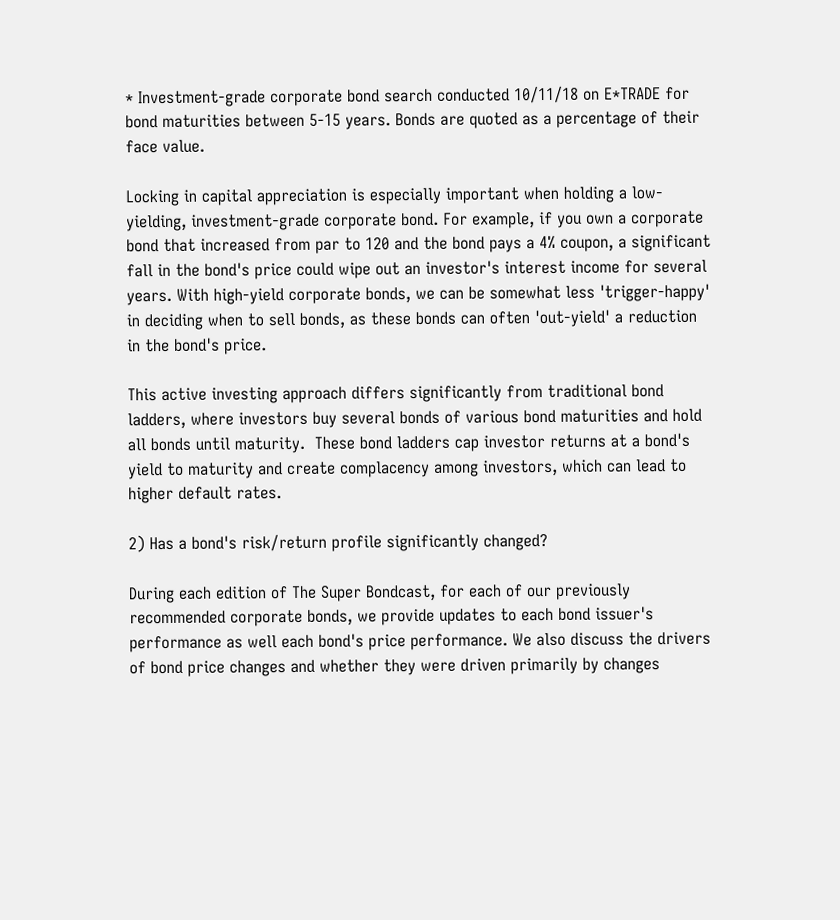* Investment-grade corporate bond search conducted 10/11/18 on E*TRADE for bond maturities between 5-15 years. Bonds are quoted as a percentage of their face value.

Locking in capital appreciation is especially important when holding a low-yielding, investment-grade corporate bond. For example, if you own a corporate bond that increased from par to 120 and the bond pays a 4% coupon, a significant fall in the bond's price could wipe out an investor's interest income for several years. With high-yield corporate bonds, we can be somewhat less 'trigger-happy' in deciding when to sell bonds, as these bonds can often 'out-yield' a reduction in the bond's price.

This active investing approach differs significantly from traditional bond ladders, where investors buy several bonds of various bond maturities and hold all bonds until maturity.  These bond ladders cap investor returns at a bond's yield to maturity and create complacency among investors, which can lead to higher default rates.

2) Has a bond's risk/return profile significantly changed?

During each edition of The Super Bondcast, for each of our previously recommended corporate bonds, we provide updates to each bond issuer's performance as well each bond's price performance. We also discuss the drivers of bond price changes and whether they were driven primarily by changes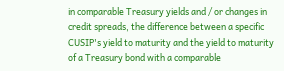in comparable Treasury yields and / or changes in credit spreads, the difference between a specific CUSIP's yield to maturity and the yield to maturity of a Treasury bond with a comparable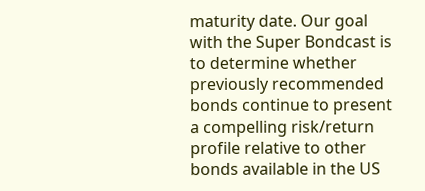maturity date. Our goal with the Super Bondcast is to determine whether previously recommended bonds continue to present a compelling risk/return profile relative to other bonds available in the US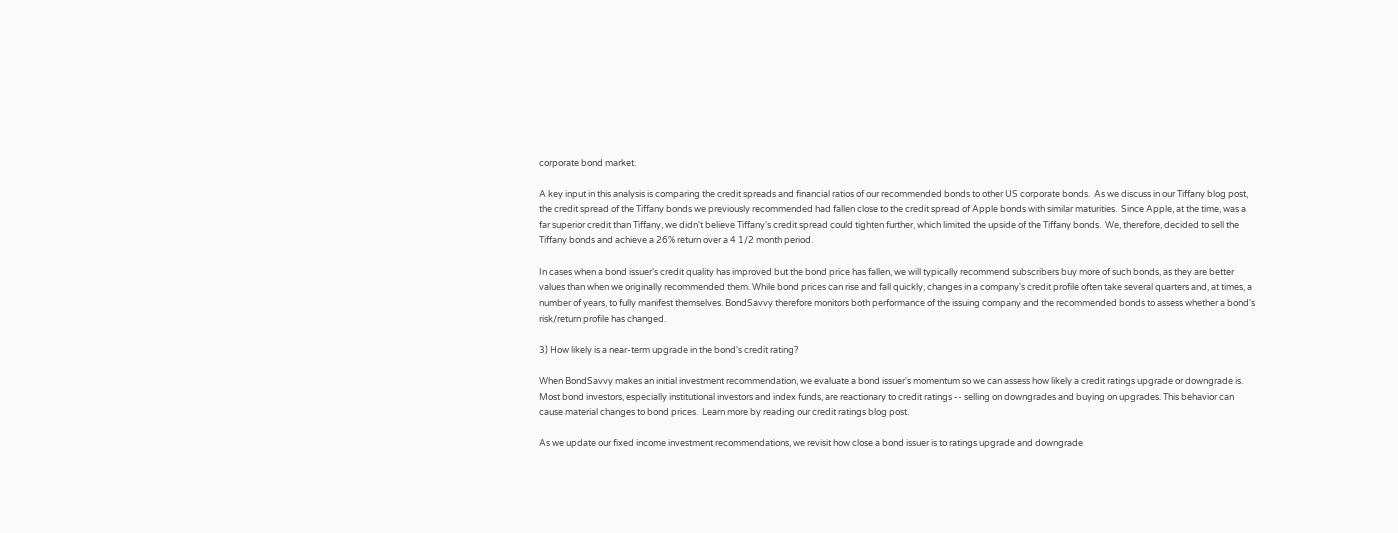corporate bond market.

A key input in this analysis is comparing the credit spreads and financial ratios of our recommended bonds to other US corporate bonds.  As we discuss in our Tiffany blog post, the credit spread of the Tiffany bonds we previously recommended had fallen close to the credit spread of Apple bonds with similar maturities.  Since Apple, at the time, was a far superior credit than Tiffany, we didn't believe Tiffany's credit spread could tighten further, which limited the upside of the Tiffany bonds.  We, therefore, decided to sell the Tiffany bonds and achieve a 26% return over a 4 1/2 month period.

In cases when a bond issuer's credit quality has improved but the bond price has fallen, we will typically recommend subscribers buy more of such bonds, as they are better values than when we originally recommended them. While bond prices can rise and fall quickly, changes in a company's credit profile often take several quarters and, at times, a number of years, to fully manifest themselves. BondSavvy therefore monitors both performance of the issuing company and the recommended bonds to assess whether a bond's risk/return profile has changed.

3) How likely is a near-term upgrade in the bond's credit rating?

When BondSavvy makes an initial investment recommendation, we evaluate a bond issuer's momentum so we can assess how likely a credit ratings upgrade or downgrade is. Most bond investors, especially institutional investors and index funds, are reactionary to credit ratings -- selling on downgrades and buying on upgrades. This behavior can cause material changes to bond prices.  Learn more by reading our credit ratings blog post.

As we update our fixed income investment recommendations, we revisit how close a bond issuer is to ratings upgrade and downgrade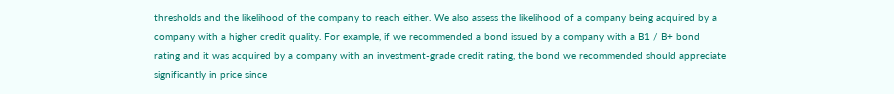thresholds and the likelihood of the company to reach either. We also assess the likelihood of a company being acquired by a company with a higher credit quality. For example, if we recommended a bond issued by a company with a B1 / B+ bond rating and it was acquired by a company with an investment-grade credit rating, the bond we recommended should appreciate significantly in price since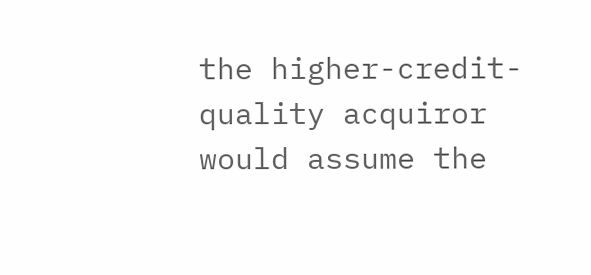the higher-credit-quality acquiror would assume the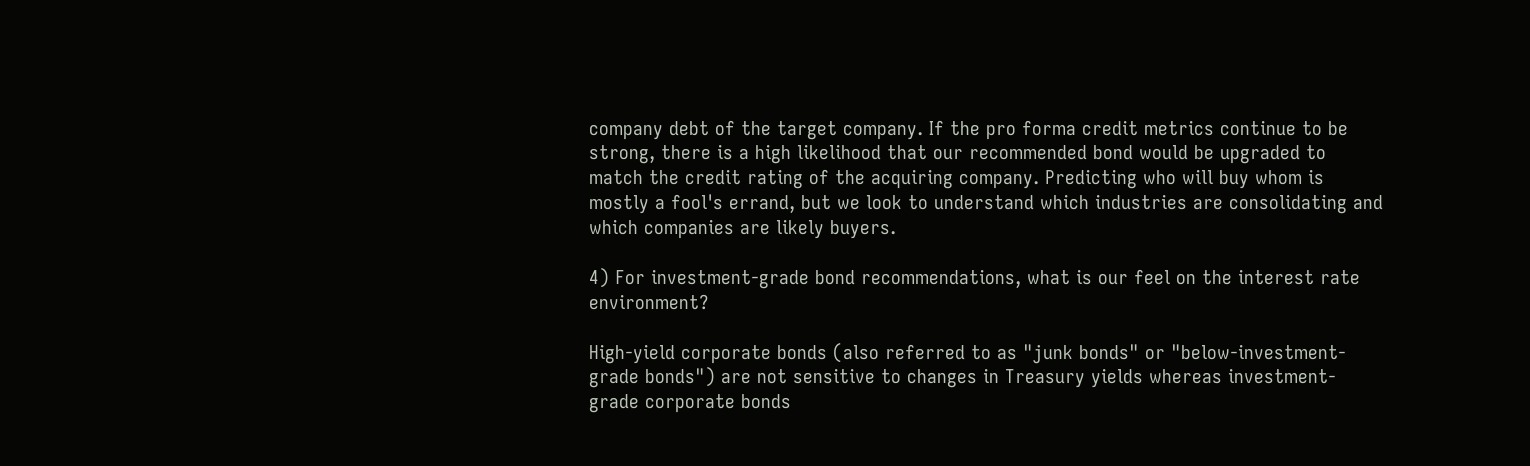company debt of the target company. If the pro forma credit metrics continue to be strong, there is a high likelihood that our recommended bond would be upgraded to match the credit rating of the acquiring company. Predicting who will buy whom is mostly a fool's errand, but we look to understand which industries are consolidating and which companies are likely buyers.

4) For investment-grade bond recommendations, what is our feel on the interest rate environment?

High-yield corporate bonds (also referred to as "junk bonds" or "below-investment-grade bonds") are not sensitive to changes in Treasury yields whereas investment-grade corporate bonds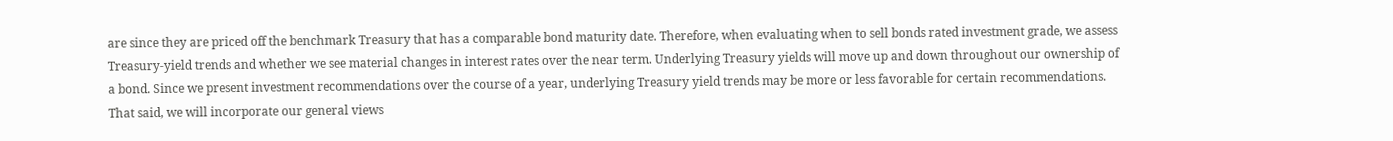are since they are priced off the benchmark Treasury that has a comparable bond maturity date. Therefore, when evaluating when to sell bonds rated investment grade, we assess Treasury-yield trends and whether we see material changes in interest rates over the near term. Underlying Treasury yields will move up and down throughout our ownership of a bond. Since we present investment recommendations over the course of a year, underlying Treasury yield trends may be more or less favorable for certain recommendations. That said, we will incorporate our general views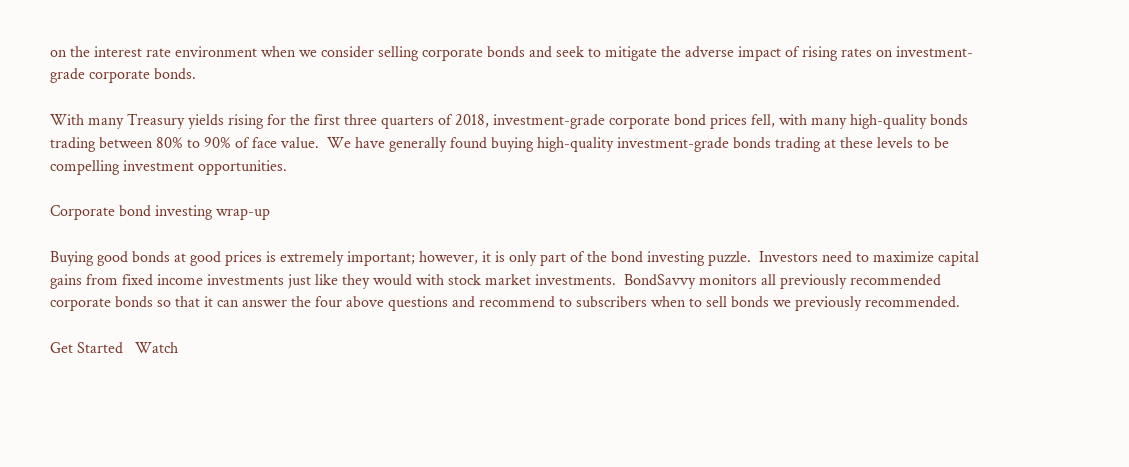on the interest rate environment when we consider selling corporate bonds and seek to mitigate the adverse impact of rising rates on investment-grade corporate bonds.

With many Treasury yields rising for the first three quarters of 2018, investment-grade corporate bond prices fell, with many high-quality bonds trading between 80% to 90% of face value.  We have generally found buying high-quality investment-grade bonds trading at these levels to be compelling investment opportunities.

Corporate bond investing wrap-up

Buying good bonds at good prices is extremely important; however, it is only part of the bond investing puzzle.  Investors need to maximize capital gains from fixed income investments just like they would with stock market investments.  BondSavvy monitors all previously recommended corporate bonds so that it can answer the four above questions and recommend to subscribers when to sell bonds we previously recommended.

Get Started   Watch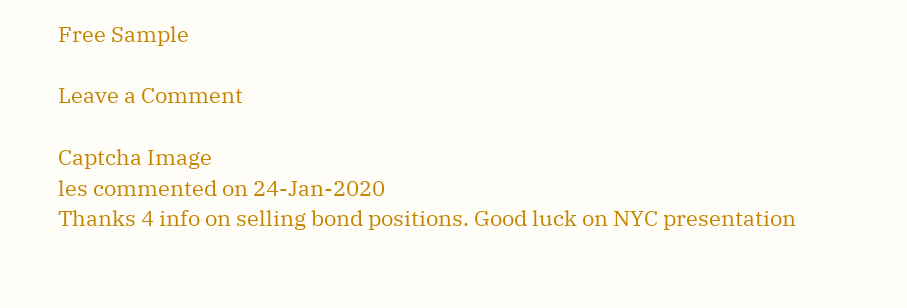Free Sample

Leave a Comment

Captcha Image
les commented on 24-Jan-2020
Thanks 4 info on selling bond positions. Good luck on NYC presentation